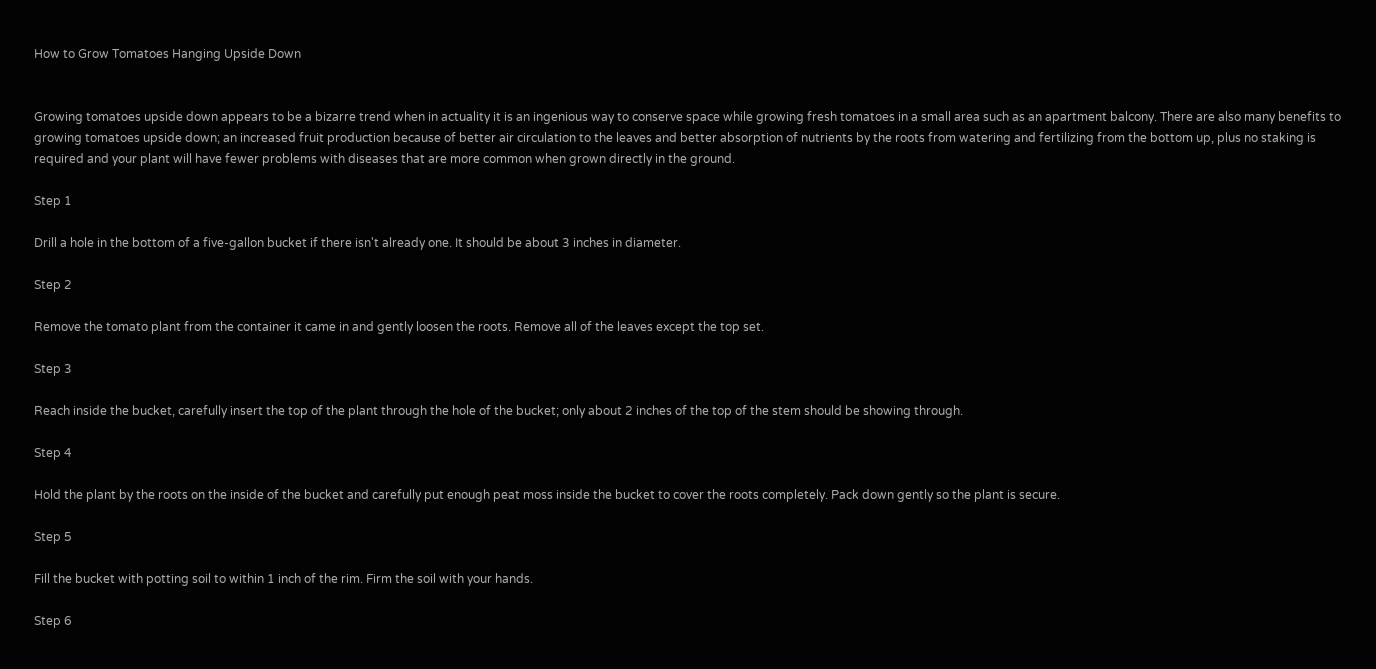How to Grow Tomatoes Hanging Upside Down


Growing tomatoes upside down appears to be a bizarre trend when in actuality it is an ingenious way to conserve space while growing fresh tomatoes in a small area such as an apartment balcony. There are also many benefits to growing tomatoes upside down; an increased fruit production because of better air circulation to the leaves and better absorption of nutrients by the roots from watering and fertilizing from the bottom up, plus no staking is required and your plant will have fewer problems with diseases that are more common when grown directly in the ground.

Step 1

Drill a hole in the bottom of a five-gallon bucket if there isn't already one. It should be about 3 inches in diameter.

Step 2

Remove the tomato plant from the container it came in and gently loosen the roots. Remove all of the leaves except the top set.

Step 3

Reach inside the bucket, carefully insert the top of the plant through the hole of the bucket; only about 2 inches of the top of the stem should be showing through.

Step 4

Hold the plant by the roots on the inside of the bucket and carefully put enough peat moss inside the bucket to cover the roots completely. Pack down gently so the plant is secure.

Step 5

Fill the bucket with potting soil to within 1 inch of the rim. Firm the soil with your hands.

Step 6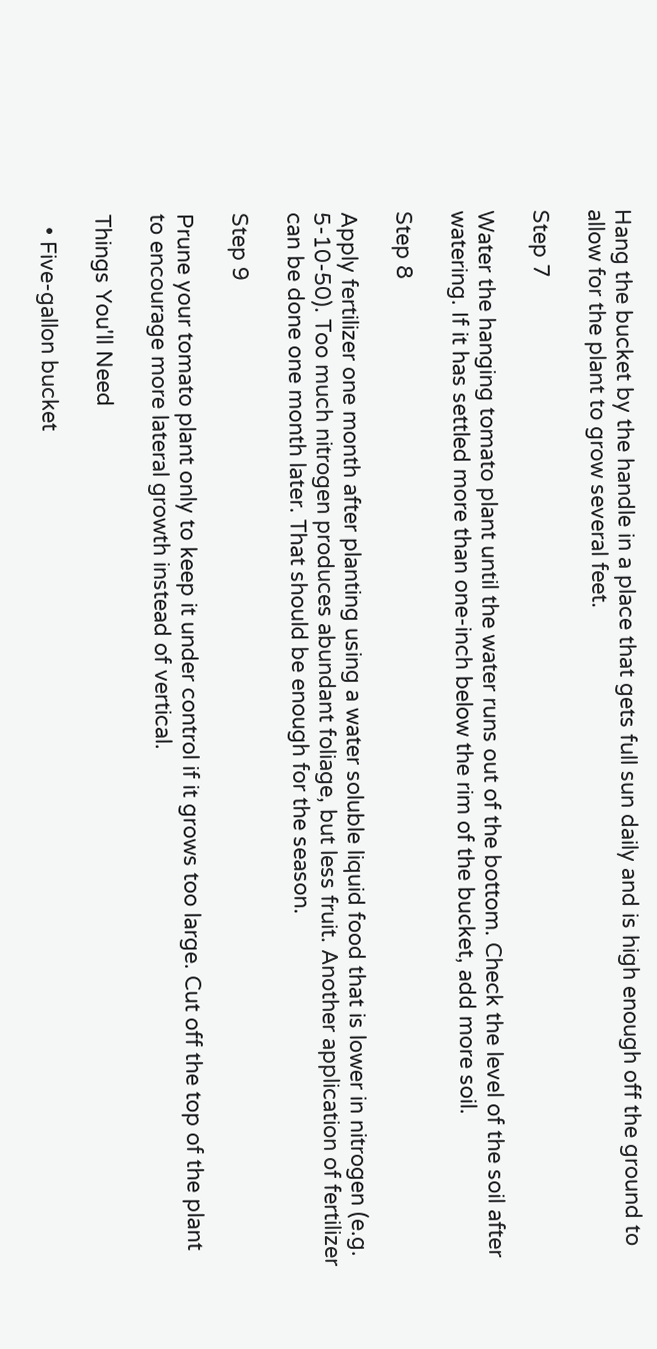Hang the bucket by the handle in a place that gets full sun daily and is high enough off the ground to allow for the plant to grow several feet.

Step 7

Water the hanging tomato plant until the water runs out of the bottom. Check the level of the soil after watering. If it has settled more than one-inch below the rim of the bucket, add more soil.

Step 8

Apply fertilizer one month after planting using a water soluble liquid food that is lower in nitrogen (e.g. 5-10-50). Too much nitrogen produces abundant foliage, but less fruit. Another application of fertilizer can be done one month later. That should be enough for the season.

Step 9

Prune your tomato plant only to keep it under control if it grows too large. Cut off the top of the plant to encourage more lateral growth instead of vertical.

Things You'll Need

  • Five-gallon bucket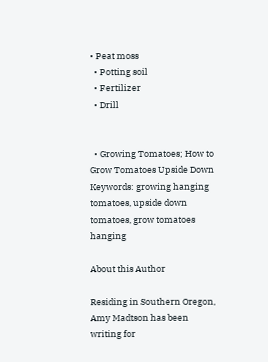• Peat moss
  • Potting soil
  • Fertilizer
  • Drill


  • Growing Tomatoes; How to Grow Tomatoes Upside Down
Keywords: growing hanging tomatoes, upside down tomatoes, grow tomatoes hanging

About this Author

Residing in Southern Oregon, Amy Madtson has been writing for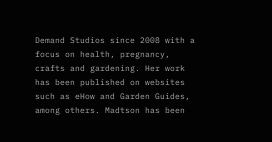Demand Studios since 2008 with a focus on health, pregnancy, crafts and gardening. Her work has been published on websites such as eHow and Garden Guides, among others. Madtson has been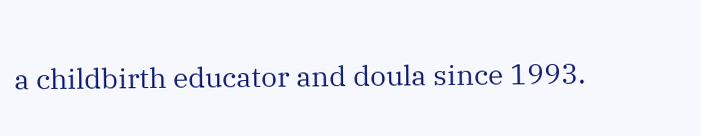a childbirth educator and doula since 1993.